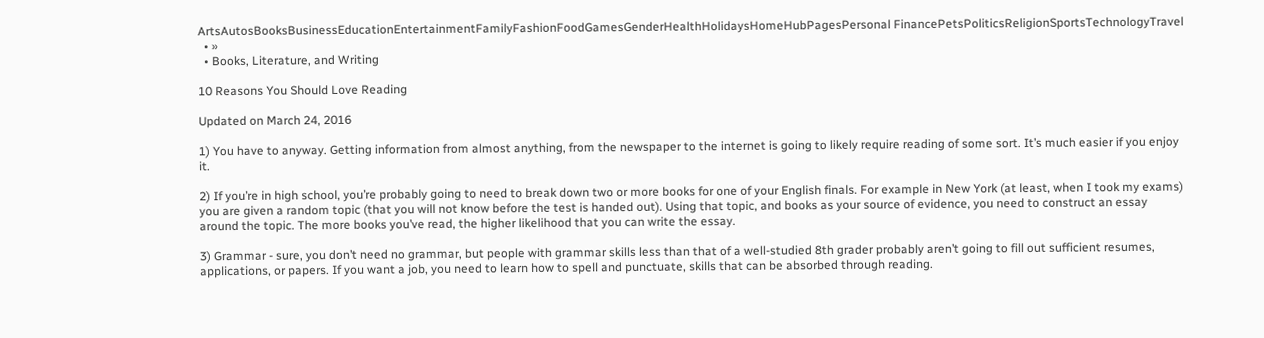ArtsAutosBooksBusinessEducationEntertainmentFamilyFashionFoodGamesGenderHealthHolidaysHomeHubPagesPersonal FinancePetsPoliticsReligionSportsTechnologyTravel
  • »
  • Books, Literature, and Writing

10 Reasons You Should Love Reading

Updated on March 24, 2016

1) You have to anyway. Getting information from almost anything, from the newspaper to the internet is going to likely require reading of some sort. It’s much easier if you enjoy it.

2) If you’re in high school, you’re probably going to need to break down two or more books for one of your English finals. For example in New York (at least, when I took my exams) you are given a random topic (that you will not know before the test is handed out). Using that topic, and books as your source of evidence, you need to construct an essay around the topic. The more books you’ve read, the higher likelihood that you can write the essay.

3) Grammar - sure, you don’t need no grammar, but people with grammar skills less than that of a well-studied 8th grader probably aren’t going to fill out sufficient resumes, applications, or papers. If you want a job, you need to learn how to spell and punctuate, skills that can be absorbed through reading.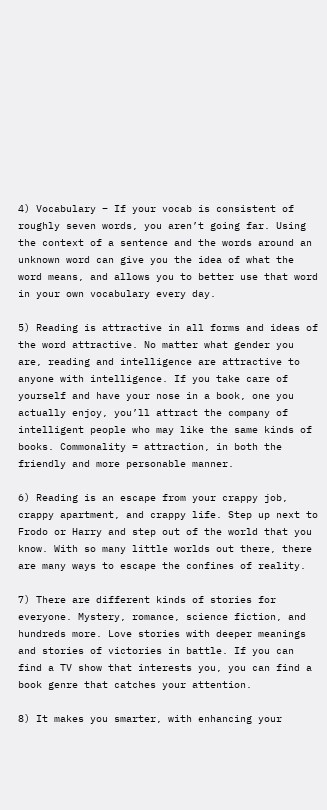4) Vocabulary – If your vocab is consistent of roughly seven words, you aren’t going far. Using the context of a sentence and the words around an unknown word can give you the idea of what the word means, and allows you to better use that word in your own vocabulary every day.

5) Reading is attractive in all forms and ideas of the word attractive. No matter what gender you are, reading and intelligence are attractive to anyone with intelligence. If you take care of yourself and have your nose in a book, one you actually enjoy, you’ll attract the company of intelligent people who may like the same kinds of books. Commonality = attraction, in both the friendly and more personable manner.

6) Reading is an escape from your crappy job, crappy apartment, and crappy life. Step up next to Frodo or Harry and step out of the world that you know. With so many little worlds out there, there are many ways to escape the confines of reality.

7) There are different kinds of stories for everyone. Mystery, romance, science fiction, and hundreds more. Love stories with deeper meanings and stories of victories in battle. If you can find a TV show that interests you, you can find a book genre that catches your attention.

8) It makes you smarter, with enhancing your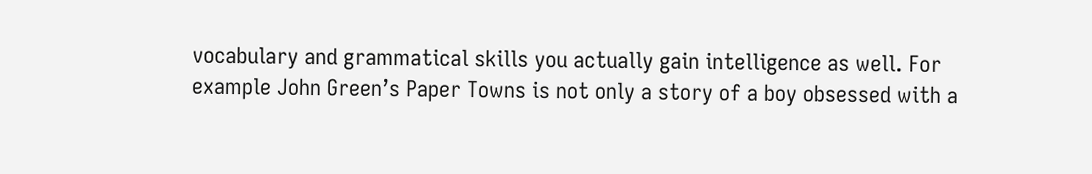vocabulary and grammatical skills you actually gain intelligence as well. For example John Green’s Paper Towns is not only a story of a boy obsessed with a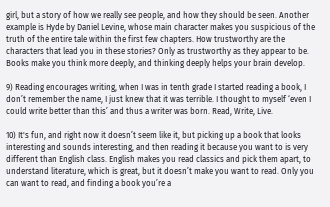girl, but a story of how we really see people, and how they should be seen. Another example is Hyde by Daniel Levine, whose main character makes you suspicious of the truth of the entire tale within the first few chapters. How trustworthy are the characters that lead you in these stories? Only as trustworthy as they appear to be. Books make you think more deeply, and thinking deeply helps your brain develop.

9) Reading encourages writing, when I was in tenth grade I started reading a book, I don’t remember the name, I just knew that it was terrible. I thought to myself ‘even I could write better than this’ and thus a writer was born. Read, Write, Live.

10) It's fun, and right now it doesn’t seem like it, but picking up a book that looks interesting and sounds interesting, and then reading it because you want to is very different than English class. English makes you read classics and pick them apart, to understand literature, which is great, but it doesn’t make you want to read. Only you can want to read, and finding a book you’re a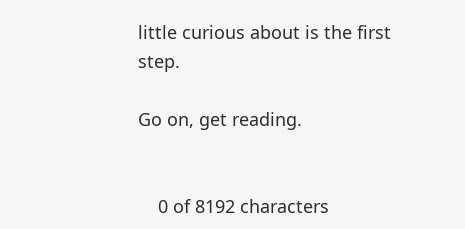little curious about is the first step.

Go on, get reading.


    0 of 8192 characters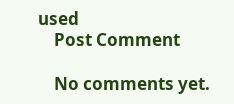used
    Post Comment

    No comments yet.